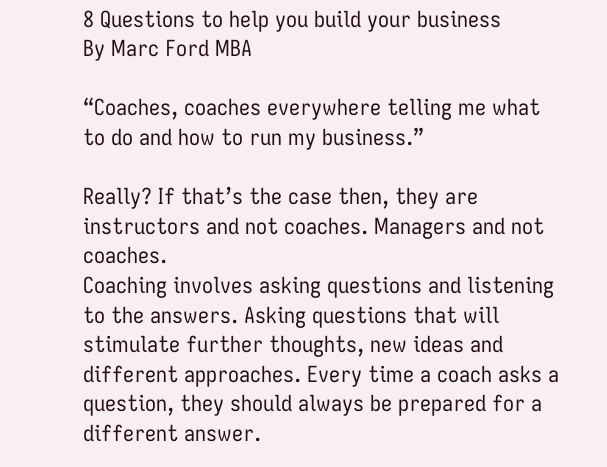8 Questions to help you build your business
By Marc Ford MBA

“Coaches, coaches everywhere telling me what to do and how to run my business.”

Really? If that’s the case then, they are instructors and not coaches. Managers and not coaches.
Coaching involves asking questions and listening to the answers. Asking questions that will stimulate further thoughts, new ideas and different approaches. Every time a coach asks a question, they should always be prepared for a different answer.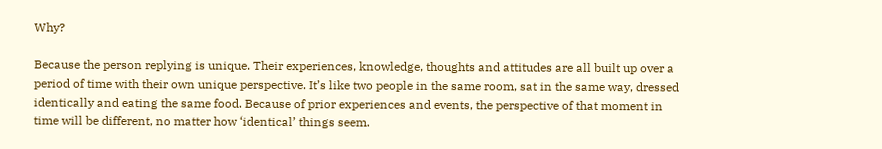Why?

Because the person replying is unique. Their experiences, knowledge, thoughts and attitudes are all built up over a period of time with their own unique perspective. It’s like two people in the same room, sat in the same way, dressed identically and eating the same food. Because of prior experiences and events, the perspective of that moment in time will be different, no matter how ‘identical’ things seem.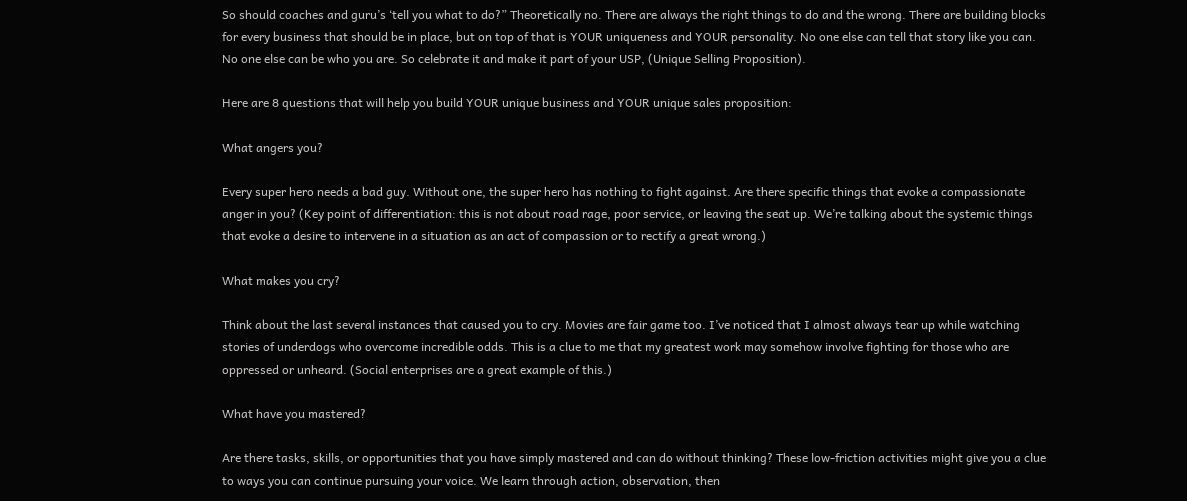So should coaches and guru’s ‘tell you what to do?” Theoretically no. There are always the right things to do and the wrong. There are building blocks for every business that should be in place, but on top of that is YOUR uniqueness and YOUR personality. No one else can tell that story like you can. No one else can be who you are. So celebrate it and make it part of your USP, (Unique Selling Proposition).

Here are 8 questions that will help you build YOUR unique business and YOUR unique sales proposition:

What angers you?

Every super hero needs a bad guy. Without one, the super hero has nothing to fight against. Are there specific things that evoke a compassionate anger in you? (Key point of differentiation: this is not about road rage, poor service, or leaving the seat up. We’re talking about the systemic things that evoke a desire to intervene in a situation as an act of compassion or to rectify a great wrong.)

What makes you cry?

Think about the last several instances that caused you to cry. Movies are fair game too. I’ve noticed that I almost always tear up while watching stories of underdogs who overcome incredible odds. This is a clue to me that my greatest work may somehow involve fighting for those who are oppressed or unheard. (Social enterprises are a great example of this.)

What have you mastered?

Are there tasks, skills, or opportunities that you have simply mastered and can do without thinking? These low-friction activities might give you a clue to ways you can continue pursuing your voice. We learn through action, observation, then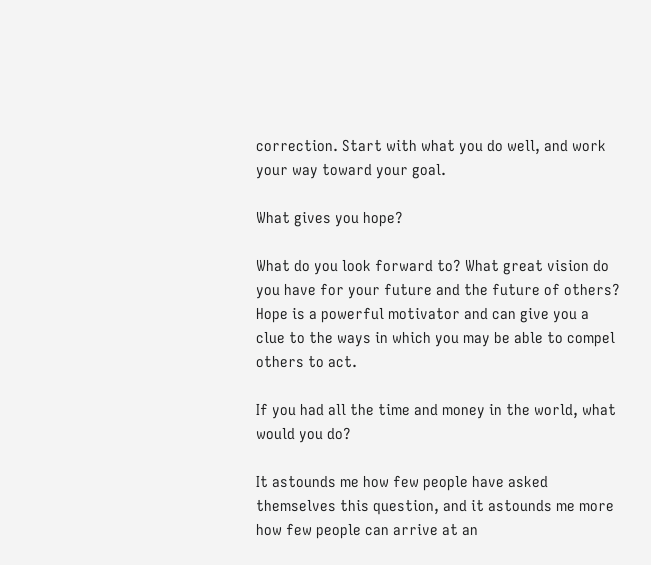correction. Start with what you do well, and work your way toward your goal.

What gives you hope?

What do you look forward to? What great vision do you have for your future and the future of others? Hope is a powerful motivator and can give you a clue to the ways in which you may be able to compel others to act.

If you had all the time and money in the world, what would you do?

It astounds me how few people have asked themselves this question, and it astounds me more how few people can arrive at an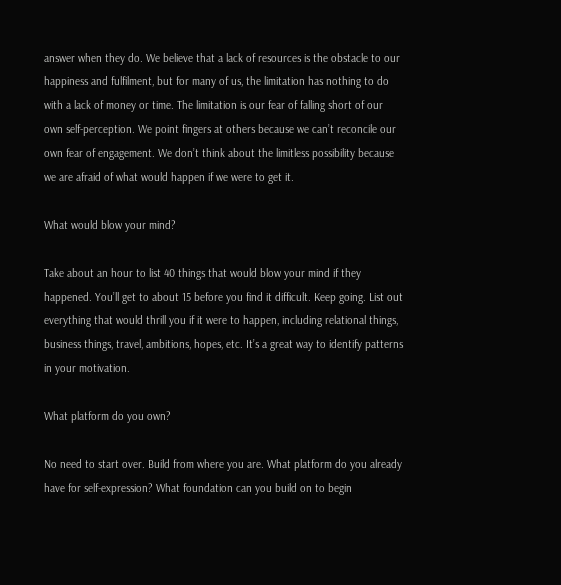answer when they do. We believe that a lack of resources is the obstacle to our happiness and fulfilment, but for many of us, the limitation has nothing to do with a lack of money or time. The limitation is our fear of falling short of our own self-perception. We point fingers at others because we can’t reconcile our own fear of engagement. We don’t think about the limitless possibility because we are afraid of what would happen if we were to get it.

What would blow your mind?

Take about an hour to list 40 things that would blow your mind if they happened. You’ll get to about 15 before you find it difficult. Keep going. List out everything that would thrill you if it were to happen, including relational things, business things, travel, ambitions, hopes, etc. It’s a great way to identify patterns in your motivation.

What platform do you own?

No need to start over. Build from where you are. What platform do you already have for self-expression? What foundation can you build on to begin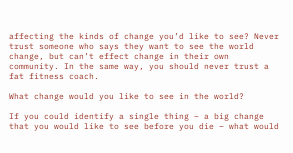affecting the kinds of change you’d like to see? Never trust someone who says they want to see the world change, but can’t effect change in their own community. In the same way, you should never trust a fat fitness coach.

What change would you like to see in the world?

If you could identify a single thing – a big change that you would like to see before you die – what would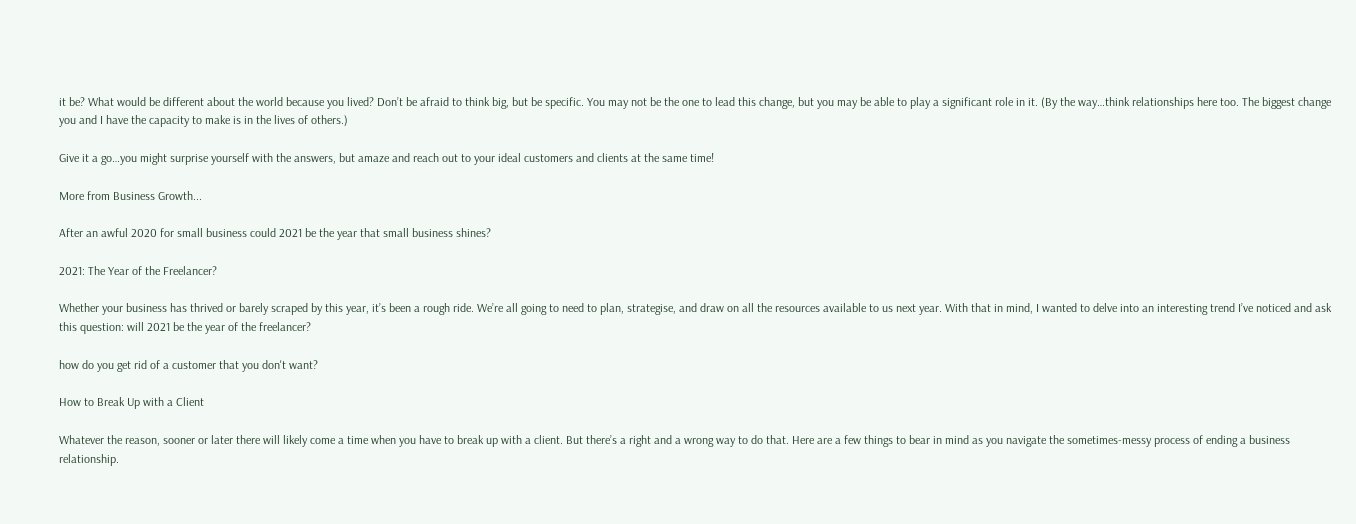it be? What would be different about the world because you lived? Don’t be afraid to think big, but be specific. You may not be the one to lead this change, but you may be able to play a significant role in it. (By the way…think relationships here too. The biggest change you and I have the capacity to make is in the lives of others.)

Give it a go…you might surprise yourself with the answers, but amaze and reach out to your ideal customers and clients at the same time!

More from Business Growth...

After an awful 2020 for small business could 2021 be the year that small business shines?

2021: The Year of the Freelancer?

Whether your business has thrived or barely scraped by this year, it’s been a rough ride. We’re all going to need to plan, strategise, and draw on all the resources available to us next year. With that in mind, I wanted to delve into an interesting trend I’ve noticed and ask this question: will 2021 be the year of the freelancer?

how do you get rid of a customer that you don't want?

How to Break Up with a Client

Whatever the reason, sooner or later there will likely come a time when you have to break up with a client. But there’s a right and a wrong way to do that. Here are a few things to bear in mind as you navigate the sometimes-messy process of ending a business relationship.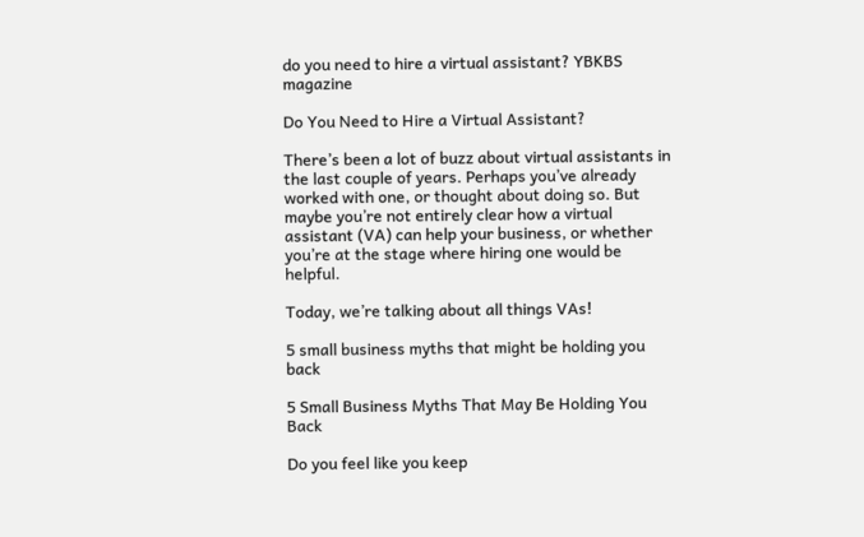do you need to hire a virtual assistant? YBKBS magazine

Do You Need to Hire a Virtual Assistant?

There’s been a lot of buzz about virtual assistants in the last couple of years. Perhaps you’ve already worked with one, or thought about doing so. But maybe you’re not entirely clear how a virtual assistant (VA) can help your business, or whether you’re at the stage where hiring one would be helpful.

Today, we’re talking about all things VAs!

5 small business myths that might be holding you back

5 Small Business Myths That May Be Holding You Back

Do you feel like you keep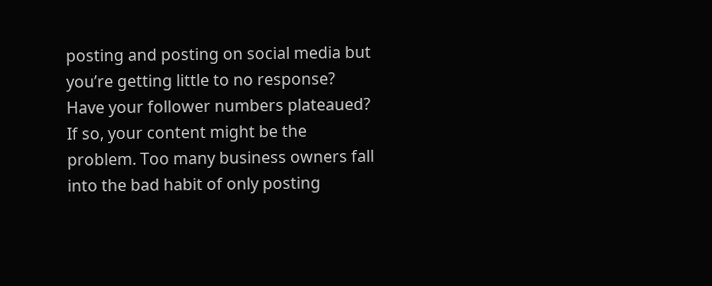posting and posting on social media but you’re getting little to no response? Have your follower numbers plateaued? If so, your content might be the problem. Too many business owners fall into the bad habit of only posting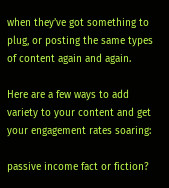when they’ve got something to plug, or posting the same types of content again and again.

Here are a few ways to add variety to your content and get your engagement rates soaring:

passive income fact or fiction?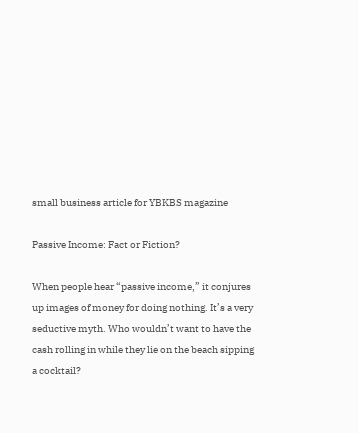small business article for YBKBS magazine

Passive Income: Fact or Fiction?

When people hear “passive income,” it conjures up images of money for doing nothing. It’s a very seductive myth. Who wouldn’t want to have the cash rolling in while they lie on the beach sipping a cocktail?